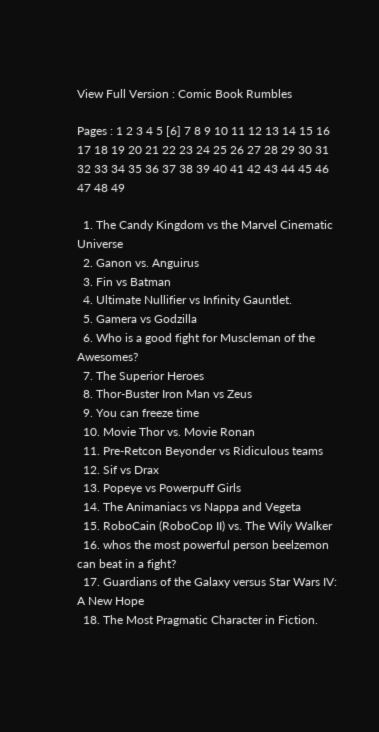View Full Version : Comic Book Rumbles

Pages : 1 2 3 4 5 [6] 7 8 9 10 11 12 13 14 15 16 17 18 19 20 21 22 23 24 25 26 27 28 29 30 31 32 33 34 35 36 37 38 39 40 41 42 43 44 45 46 47 48 49

  1. The Candy Kingdom vs the Marvel Cinematic Universe
  2. Ganon vs. Anguirus
  3. Fin vs Batman
  4. Ultimate Nullifier vs Infinity Gauntlet.
  5. Gamera vs Godzilla
  6. Who is a good fight for Muscleman of the Awesomes?
  7. The Superior Heroes
  8. Thor-Buster Iron Man vs Zeus
  9. You can freeze time
  10. Movie Thor vs. Movie Ronan
  11. Pre-Retcon Beyonder vs Ridiculous teams
  12. Sif vs Drax
  13. Popeye vs Powerpuff Girls
  14. The Animaniacs vs Nappa and Vegeta
  15. RoboCain (RoboCop II) vs. The Wily Walker
  16. whos the most powerful person beelzemon can beat in a fight?
  17. Guardians of the Galaxy versus Star Wars IV: A New Hope
  18. The Most Pragmatic Character in Fiction.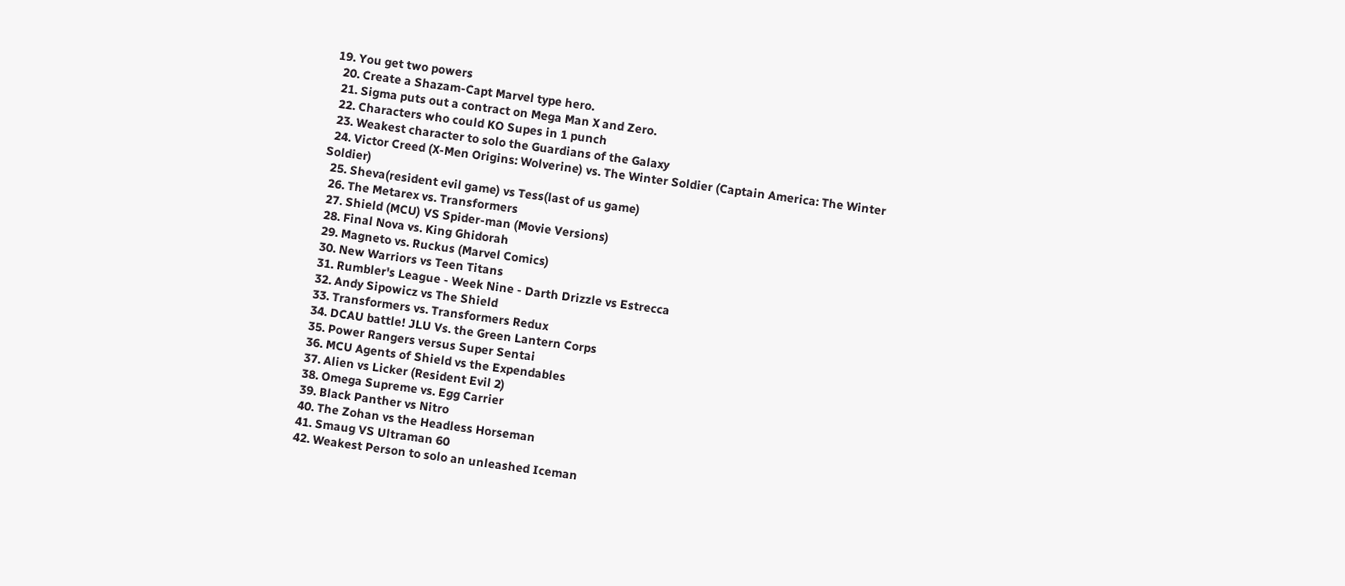19. You get two powers
  20. Create a Shazam-Capt Marvel type hero.
  21. Sigma puts out a contract on Mega Man X and Zero.
  22. Characters who could KO Supes in 1 punch
  23. Weakest character to solo the Guardians of the Galaxy
  24. Victor Creed (X-Men Origins: Wolverine) vs. The Winter Soldier (Captain America: The Winter Soldier)
  25. Sheva(resident evil game) vs Tess(last of us game)
  26. The Metarex vs. Transformers
  27. Shield (MCU) VS Spider-man (Movie Versions)
  28. Final Nova vs. King Ghidorah
  29. Magneto vs. Ruckus (Marvel Comics)
  30. New Warriors vs Teen Titans
  31. Rumbler's League - Week Nine - Darth Drizzle vs Estrecca
  32. Andy Sipowicz vs The Shield
  33. Transformers vs. Transformers Redux
  34. DCAU battle! JLU Vs. the Green Lantern Corps
  35. Power Rangers versus Super Sentai
  36. MCU Agents of Shield vs the Expendables
  37. Alien vs Licker (Resident Evil 2)
  38. Omega Supreme vs. Egg Carrier
  39. Black Panther vs Nitro
  40. The Zohan vs the Headless Horseman
  41. Smaug VS Ultraman 60
  42. Weakest Person to solo an unleashed Iceman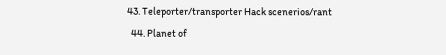43. Teleporter/transporter Hack scenerios/rant
  44. Planet of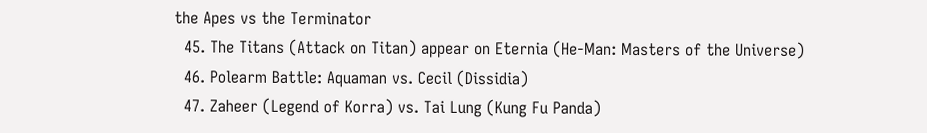the Apes vs the Terminator
  45. The Titans (Attack on Titan) appear on Eternia (He-Man: Masters of the Universe)
  46. Polearm Battle: Aquaman vs. Cecil (Dissidia)
  47. Zaheer (Legend of Korra) vs. Tai Lung (Kung Fu Panda)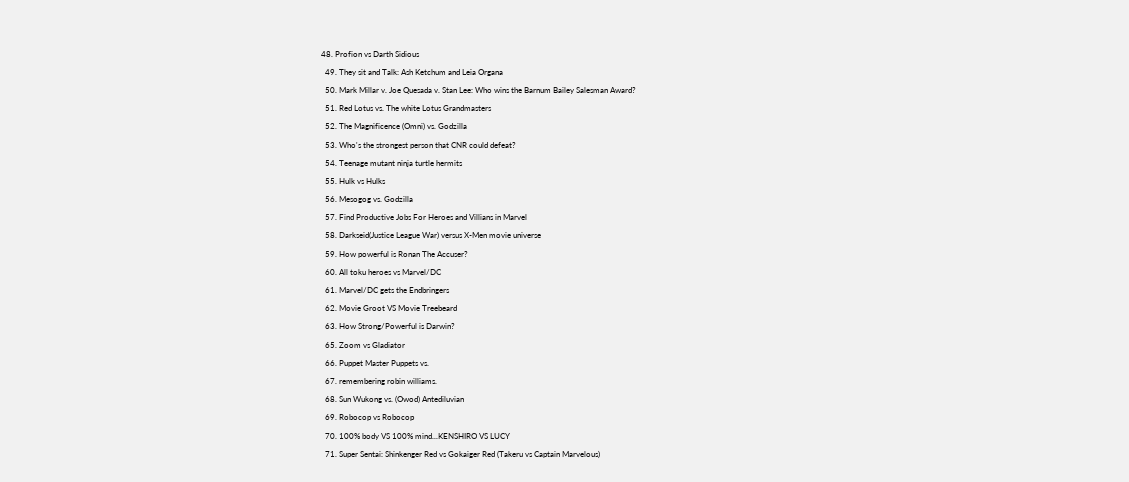48. Profion vs Darth Sidious
  49. They sit and Talk: Ash Ketchum and Leia Organa
  50. Mark Millar v. Joe Quesada v. Stan Lee: Who wins the Barnum Bailey Salesman Award?
  51. Red Lotus vs. The white Lotus Grandmasters
  52. The Magnificence (Omni) vs. Godzilla
  53. Who's the strongest person that CNR could defeat?
  54. Teenage mutant ninja turtle hermits
  55. Hulk vs Hulks
  56. Mesogog vs. Godzilla
  57. Find Productive Jobs For Heroes and Villians in Marvel
  58. Darkseid(Justice League War) versus X-Men movie universe
  59. How powerful is Ronan The Accuser?
  60. All toku heroes vs Marvel/DC
  61. Marvel/DC gets the Endbringers
  62. Movie Groot VS Movie Treebeard
  63. How Strong/Powerful is Darwin?
  65. Zoom vs Gladiator
  66. Puppet Master Puppets vs.
  67. remembering robin williams.
  68. Sun Wukong vs. (Owod) Antediluvian
  69. Robocop vs Robocop
  70. 100% body VS 100% mind...KENSHIRO VS LUCY
  71. Super Sentai: Shinkenger Red vs Gokaiger Red (Takeru vs Captain Marvelous)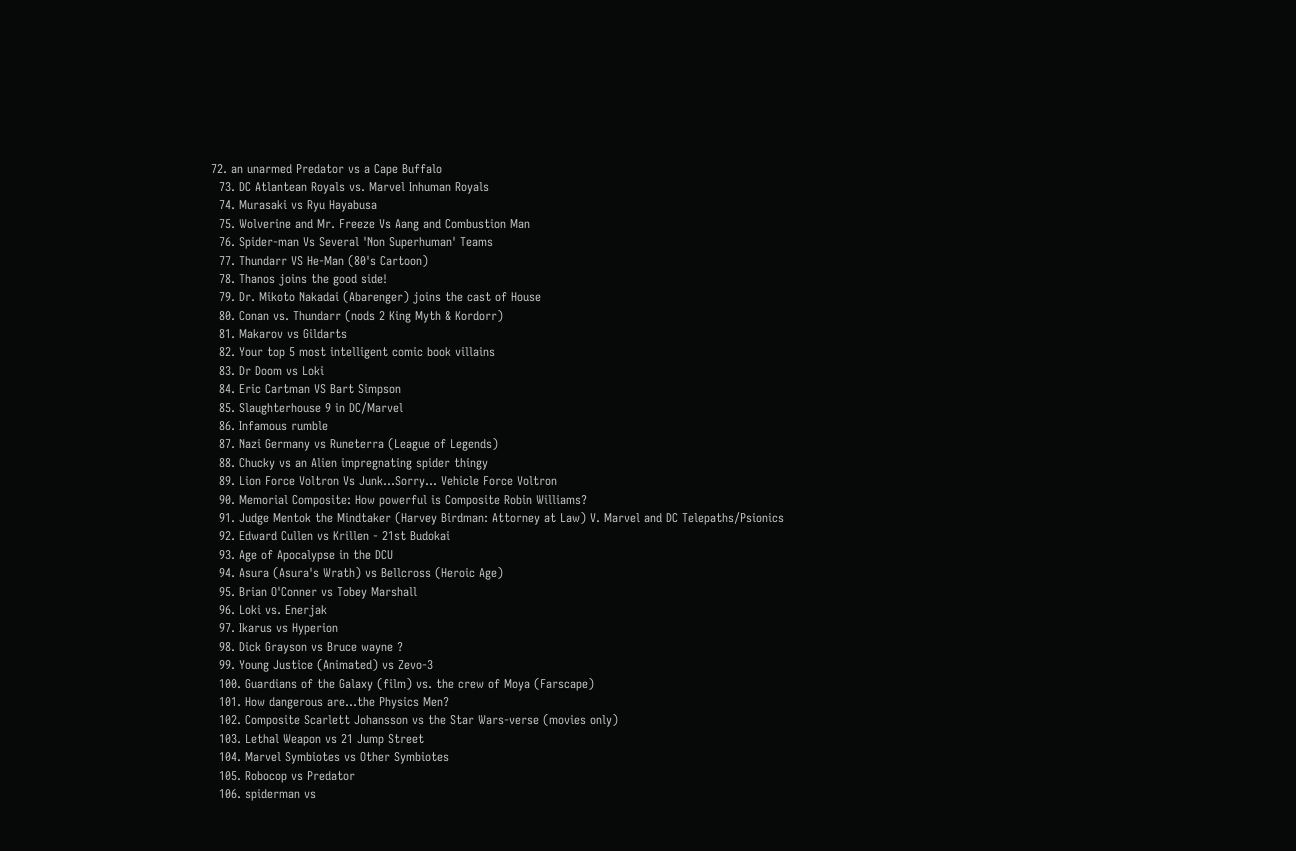72. an unarmed Predator vs a Cape Buffalo
  73. DC Atlantean Royals vs. Marvel Inhuman Royals
  74. Murasaki vs Ryu Hayabusa
  75. Wolverine and Mr. Freeze Vs Aang and Combustion Man
  76. Spider-man Vs Several 'Non Superhuman' Teams
  77. Thundarr VS He-Man (80's Cartoon)
  78. Thanos joins the good side!
  79. Dr. Mikoto Nakadai (Abarenger) joins the cast of House
  80. Conan vs. Thundarr (nods 2 King Myth & Kordorr)
  81. Makarov vs Gildarts
  82. Your top 5 most intelligent comic book villains
  83. Dr Doom vs Loki
  84. Eric Cartman VS Bart Simpson
  85. Slaughterhouse 9 in DC/Marvel
  86. Infamous rumble
  87. Nazi Germany vs Runeterra (League of Legends)
  88. Chucky vs an Alien impregnating spider thingy
  89. Lion Force Voltron Vs Junk...Sorry... Vehicle Force Voltron
  90. Memorial Composite: How powerful is Composite Robin Williams?
  91. Judge Mentok the Mindtaker (Harvey Birdman: Attorney at Law) V. Marvel and DC Telepaths/Psionics
  92. Edward Cullen vs Krillen - 21st Budokai
  93. Age of Apocalypse in the DCU
  94. Asura (Asura's Wrath) vs Bellcross (Heroic Age)
  95. Brian O'Conner vs Tobey Marshall
  96. Loki vs. Enerjak
  97. Ikarus vs Hyperion
  98. Dick Grayson vs Bruce wayne ?
  99. Young Justice (Animated) vs Zevo-3
  100. Guardians of the Galaxy (film) vs. the crew of Moya (Farscape)
  101. How dangerous are...the Physics Men?
  102. Composite Scarlett Johansson vs the Star Wars-verse (movies only)
  103. Lethal Weapon vs 21 Jump Street
  104. Marvel Symbiotes vs Other Symbiotes
  105. Robocop vs Predator
  106. spiderman vs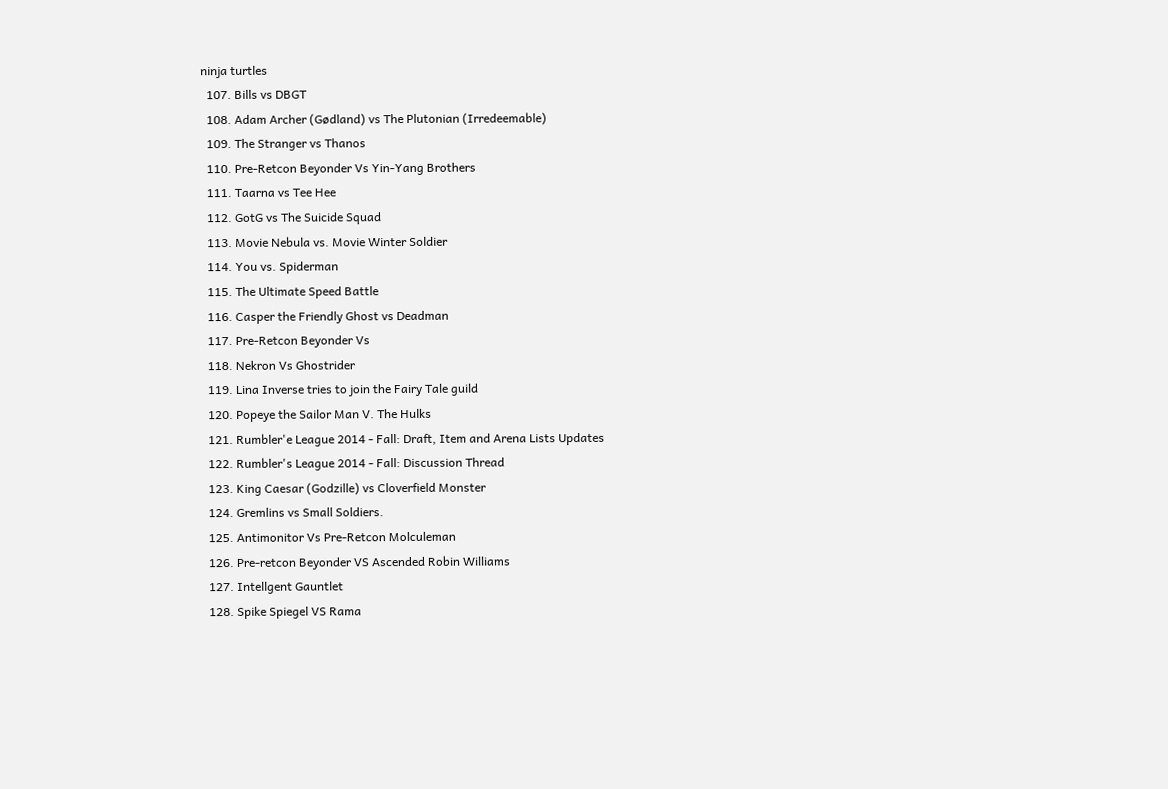ninja turtles
  107. Bills vs DBGT
  108. Adam Archer (Gødland) vs The Plutonian (Irredeemable)
  109. The Stranger vs Thanos
  110. Pre-Retcon Beyonder Vs Yin-Yang Brothers
  111. Taarna vs Tee Hee
  112. GotG vs The Suicide Squad
  113. Movie Nebula vs. Movie Winter Soldier
  114. You vs. Spiderman
  115. The Ultimate Speed Battle
  116. Casper the Friendly Ghost vs Deadman
  117. Pre-Retcon Beyonder Vs
  118. Nekron Vs Ghostrider
  119. Lina Inverse tries to join the Fairy Tale guild
  120. Popeye the Sailor Man V. The Hulks
  121. Rumbler'e League 2014 - Fall: Draft, Item and Arena Lists Updates
  122. Rumbler's League 2014 - Fall: Discussion Thread
  123. King Caesar (Godzille) vs Cloverfield Monster
  124. Gremlins vs Small Soldiers.
  125. Antimonitor Vs Pre-Retcon Molculeman
  126. Pre-retcon Beyonder VS Ascended Robin Williams
  127. Intellgent Gauntlet
  128. Spike Spiegel VS Rama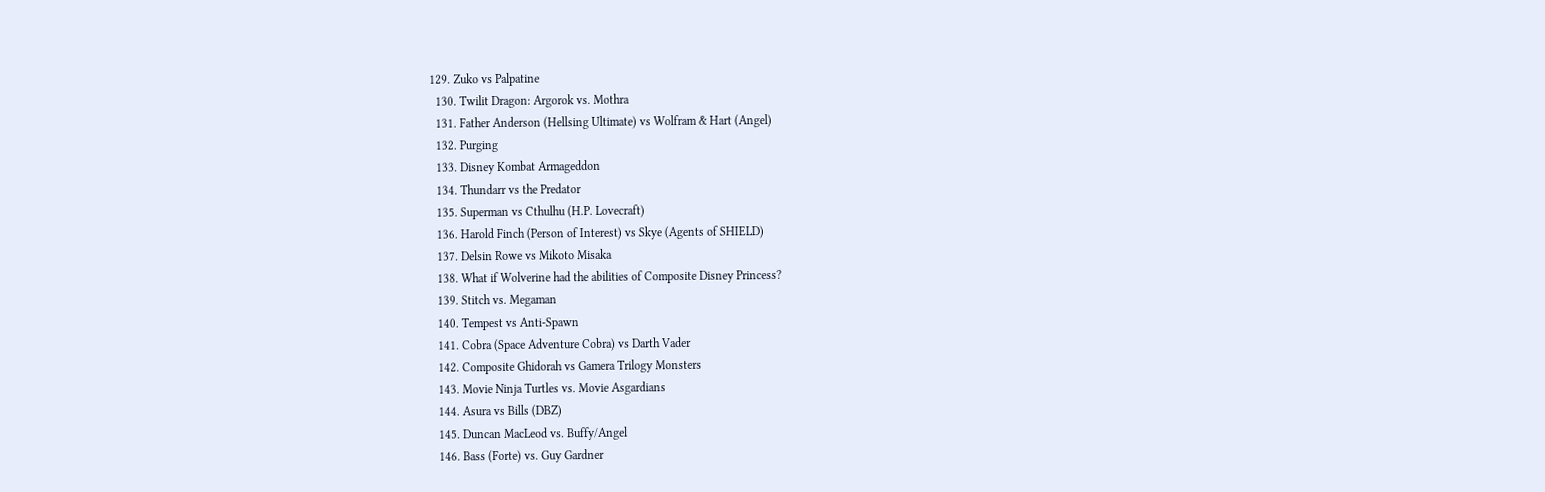129. Zuko vs Palpatine
  130. Twilit Dragon: Argorok vs. Mothra
  131. Father Anderson (Hellsing Ultimate) vs Wolfram & Hart (Angel)
  132. Purging
  133. Disney Kombat Armageddon
  134. Thundarr vs the Predator
  135. Superman vs Cthulhu (H.P. Lovecraft)
  136. Harold Finch (Person of Interest) vs Skye (Agents of SHIELD)
  137. Delsin Rowe vs Mikoto Misaka
  138. What if Wolverine had the abilities of Composite Disney Princess?
  139. Stitch vs. Megaman
  140. Tempest vs Anti-Spawn
  141. Cobra (Space Adventure Cobra) vs Darth Vader
  142. Composite Ghidorah vs Gamera Trilogy Monsters
  143. Movie Ninja Turtles vs. Movie Asgardians
  144. Asura vs Bills (DBZ)
  145. Duncan MacLeod vs. Buffy/Angel
  146. Bass (Forte) vs. Guy Gardner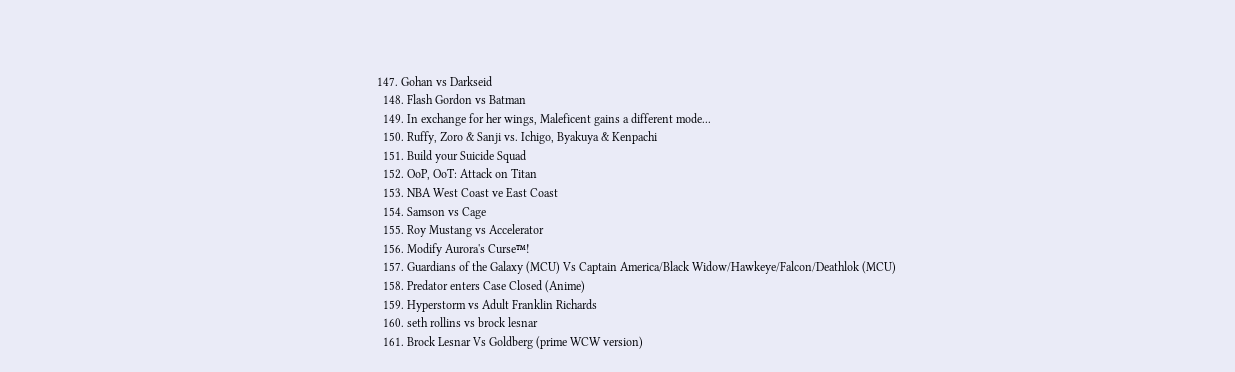147. Gohan vs Darkseid
  148. Flash Gordon vs Batman
  149. In exchange for her wings, Maleficent gains a different mode...
  150. Ruffy, Zoro & Sanji vs. Ichigo, Byakuya & Kenpachi
  151. Build your Suicide Squad
  152. OoP, OoT: Attack on Titan
  153. NBA West Coast ve East Coast
  154. Samson vs Cage
  155. Roy Mustang vs Accelerator
  156. Modify Aurora's Curse™!
  157. Guardians of the Galaxy (MCU) Vs Captain America/Black Widow/Hawkeye/Falcon/Deathlok (MCU)
  158. Predator enters Case Closed (Anime)
  159. Hyperstorm vs Adult Franklin Richards
  160. seth rollins vs brock lesnar
  161. Brock Lesnar Vs Goldberg (prime WCW version)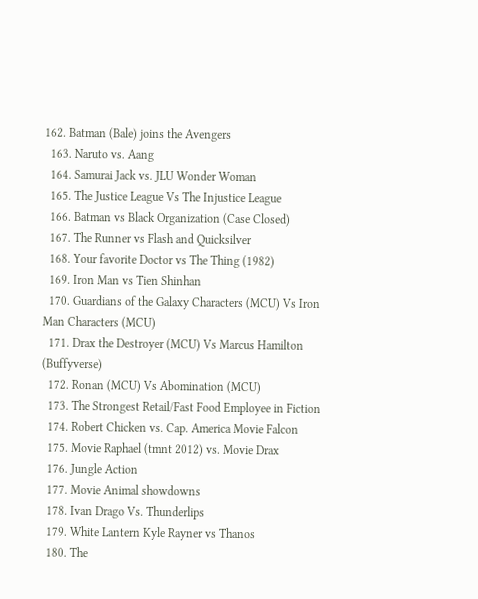162. Batman (Bale) joins the Avengers
  163. Naruto vs. Aang
  164. Samurai Jack vs. JLU Wonder Woman
  165. The Justice League Vs The Injustice League
  166. Batman vs Black Organization (Case Closed)
  167. The Runner vs Flash and Quicksilver
  168. Your favorite Doctor vs The Thing (1982)
  169. Iron Man vs Tien Shinhan
  170. Guardians of the Galaxy Characters (MCU) Vs Iron Man Characters (MCU)
  171. Drax the Destroyer (MCU) Vs Marcus Hamilton (Buffyverse)
  172. Ronan (MCU) Vs Abomination (MCU)
  173. The Strongest Retail/Fast Food Employee in Fiction
  174. Robert Chicken vs. Cap. America Movie Falcon
  175. Movie Raphael (tmnt 2012) vs. Movie Drax
  176. Jungle Action
  177. Movie Animal showdowns
  178. Ivan Drago Vs. Thunderlips
  179. White Lantern Kyle Rayner vs Thanos
  180. The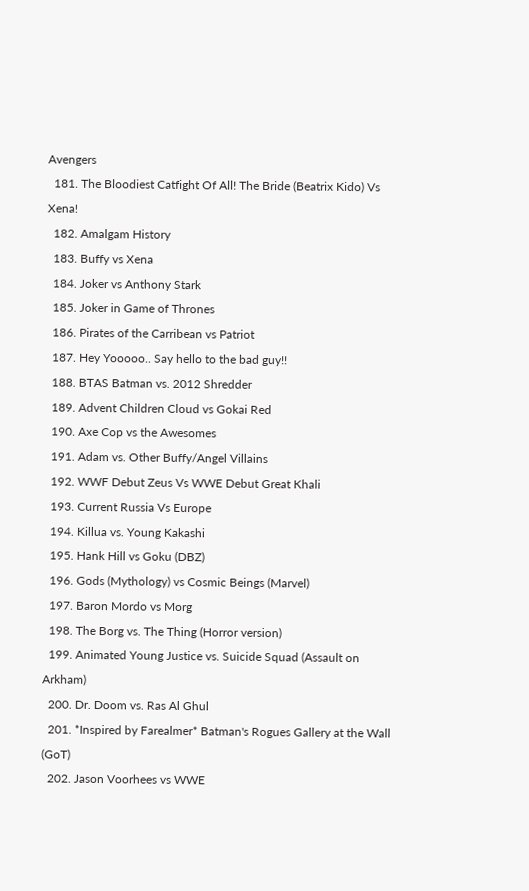Avengers
  181. The Bloodiest Catfight Of All! The Bride (Beatrix Kido) Vs Xena!
  182. Amalgam History
  183. Buffy vs Xena
  184. Joker vs Anthony Stark
  185. Joker in Game of Thrones
  186. Pirates of the Carribean vs Patriot
  187. Hey Yooooo.. Say hello to the bad guy!!
  188. BTAS Batman vs. 2012 Shredder
  189. Advent Children Cloud vs Gokai Red
  190. Axe Cop vs the Awesomes
  191. Adam vs. Other Buffy/Angel Villains
  192. WWF Debut Zeus Vs WWE Debut Great Khali
  193. Current Russia Vs Europe
  194. Killua vs. Young Kakashi
  195. Hank Hill vs Goku (DBZ)
  196. Gods (Mythology) vs Cosmic Beings (Marvel)
  197. Baron Mordo vs Morg
  198. The Borg vs. The Thing (Horror version)
  199. Animated Young Justice vs. Suicide Squad (Assault on Arkham)
  200. Dr. Doom vs. Ras Al Ghul
  201. *Inspired by Farealmer* Batman's Rogues Gallery at the Wall (GoT)
  202. Jason Voorhees vs WWE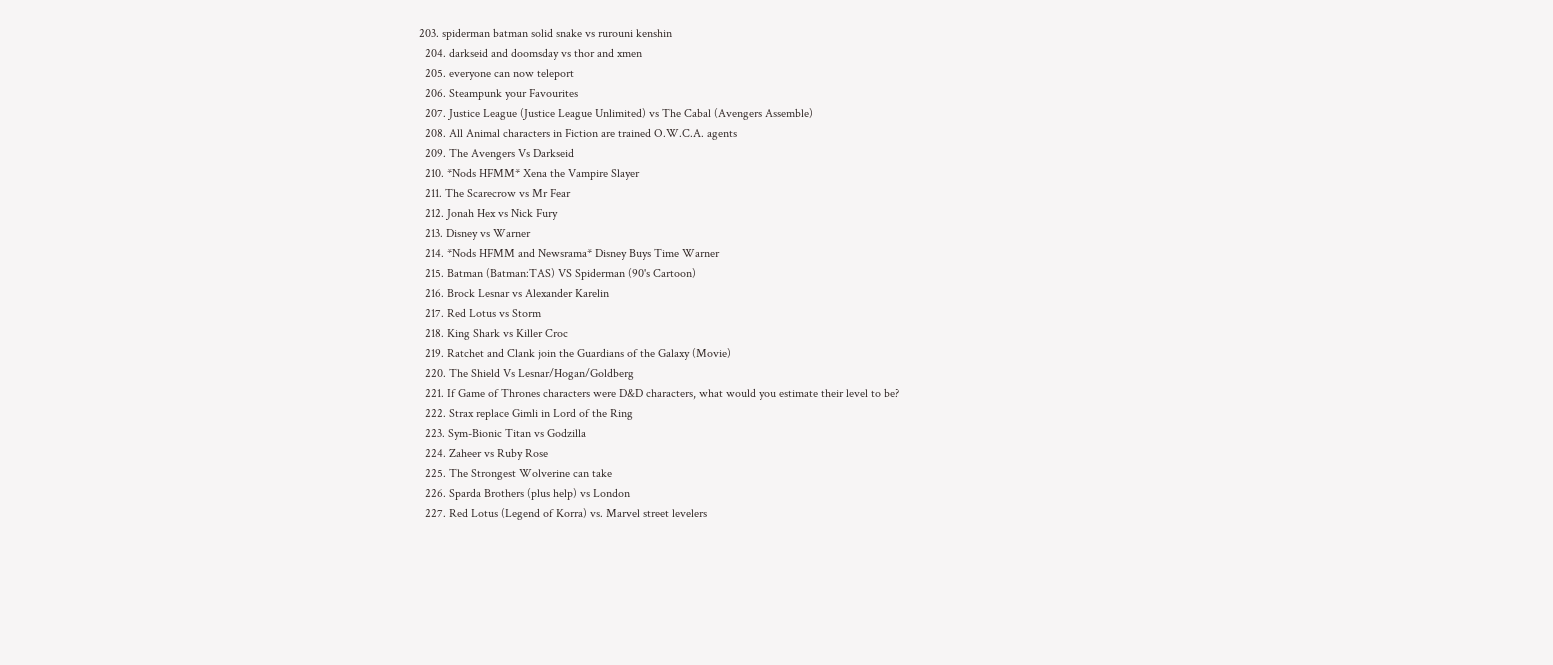203. spiderman batman solid snake vs rurouni kenshin
  204. darkseid and doomsday vs thor and xmen
  205. everyone can now teleport
  206. Steampunk your Favourites
  207. Justice League (Justice League Unlimited) vs The Cabal (Avengers Assemble)
  208. All Animal characters in Fiction are trained O.W.C.A. agents
  209. The Avengers Vs Darkseid
  210. *Nods HFMM* Xena the Vampire Slayer
  211. The Scarecrow vs Mr Fear
  212. Jonah Hex vs Nick Fury
  213. Disney vs Warner
  214. *Nods HFMM and Newsrama* Disney Buys Time Warner
  215. Batman (Batman:TAS) VS Spiderman (90's Cartoon)
  216. Brock Lesnar vs Alexander Karelin
  217. Red Lotus vs Storm
  218. King Shark vs Killer Croc
  219. Ratchet and Clank join the Guardians of the Galaxy (Movie)
  220. The Shield Vs Lesnar/Hogan/Goldberg
  221. If Game of Thrones characters were D&D characters, what would you estimate their level to be?
  222. Strax replace Gimli in Lord of the Ring
  223. Sym-Bionic Titan vs Godzilla
  224. Zaheer vs Ruby Rose
  225. The Strongest Wolverine can take
  226. Sparda Brothers (plus help) vs London
  227. Red Lotus (Legend of Korra) vs. Marvel street levelers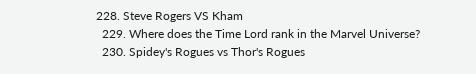228. Steve Rogers VS Kham
  229. Where does the Time Lord rank in the Marvel Universe?
  230. Spidey's Rogues vs Thor's Rogues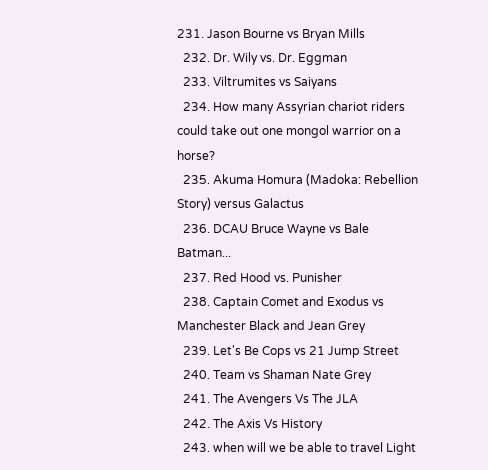231. Jason Bourne vs Bryan Mills
  232. Dr. Wily vs. Dr. Eggman
  233. Viltrumites vs Saiyans
  234. How many Assyrian chariot riders could take out one mongol warrior on a horse?
  235. Akuma Homura (Madoka: Rebellion Story) versus Galactus
  236. DCAU Bruce Wayne vs Bale Batman...
  237. Red Hood vs. Punisher
  238. Captain Comet and Exodus vs Manchester Black and Jean Grey
  239. Let's Be Cops vs 21 Jump Street
  240. Team vs Shaman Nate Grey
  241. The Avengers Vs The JLA
  242. The Axis Vs History
  243. when will we be able to travel Light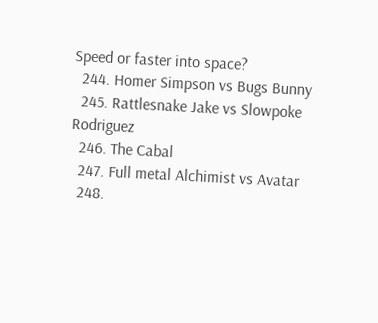Speed or faster into space?
  244. Homer Simpson vs Bugs Bunny
  245. Rattlesnake Jake vs Slowpoke Rodriguez
  246. The Cabal
  247. Full metal Alchimist vs Avatar
  248.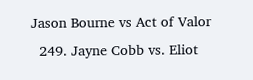Jason Bourne vs Act of Valor
  249. Jayne Cobb vs. Eliot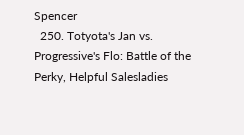Spencer
  250. Totyota's Jan vs. Progressive's Flo: Battle of the Perky, Helpful Salesladies